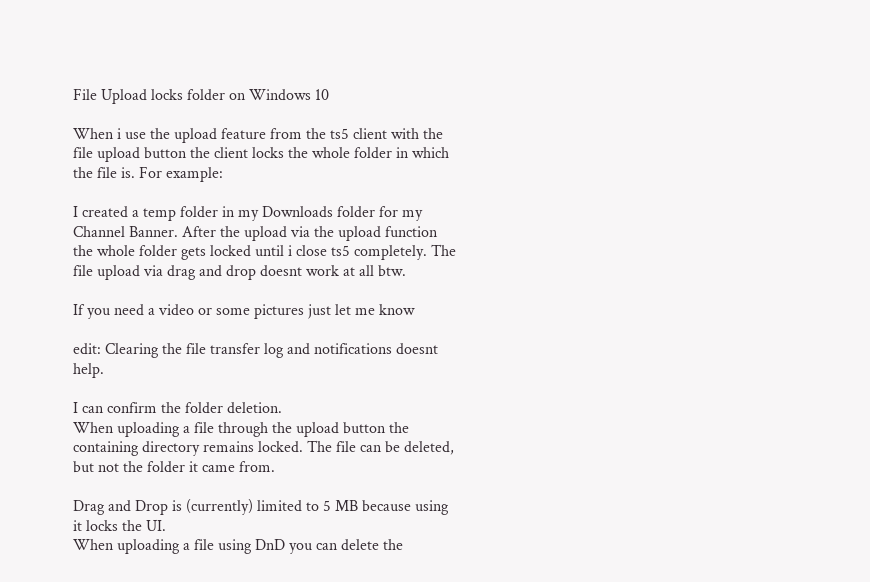File Upload locks folder on Windows 10

When i use the upload feature from the ts5 client with the file upload button the client locks the whole folder in which the file is. For example:

I created a temp folder in my Downloads folder for my Channel Banner. After the upload via the upload function the whole folder gets locked until i close ts5 completely. The file upload via drag and drop doesnt work at all btw.

If you need a video or some pictures just let me know

edit: Clearing the file transfer log and notifications doesnt help.

I can confirm the folder deletion.
When uploading a file through the upload button the containing directory remains locked. The file can be deleted, but not the folder it came from.

Drag and Drop is (currently) limited to 5 MB because using it locks the UI.
When uploading a file using DnD you can delete the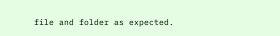file and folder as expected.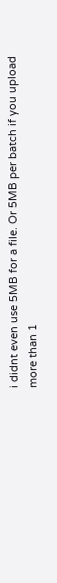i didnt even use 5MB for a file. Or 5MB per batch if you upload more than 1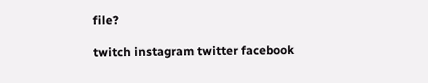file?

twitch instagram twitter facebook